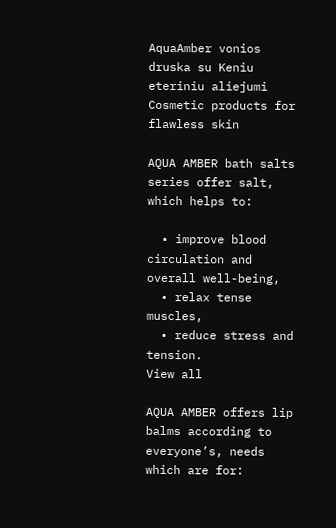AquaAmber vonios druska su Keniu eteriniu aliejumi
Cosmetic products for
flawless skin

AQUA AMBER bath salts series offer salt, which helps to:

  • improve blood circulation and overall well-being,
  • relax tense muscles,
  • reduce stress and tension.
View all

AQUA AMBER offers lip balms according to everyone’s, needs which are for: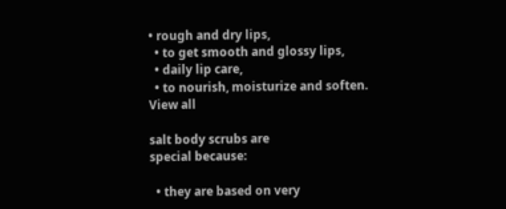• rough and dry lips,
  • to get smooth and glossy lips,
  • daily lip care,
  • to nourish, moisturize and soften.
View all

salt body scrubs are
special because:

  • they are based on very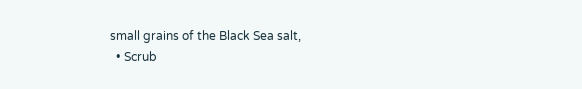small grains of the Black Sea salt,
  • Scrub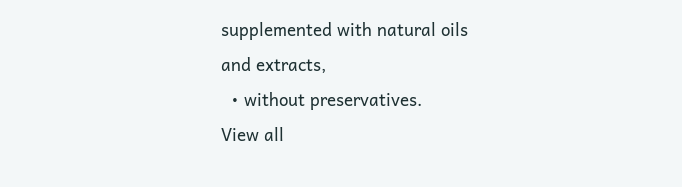supplemented with natural oils and extracts,
  • without preservatives.
View all